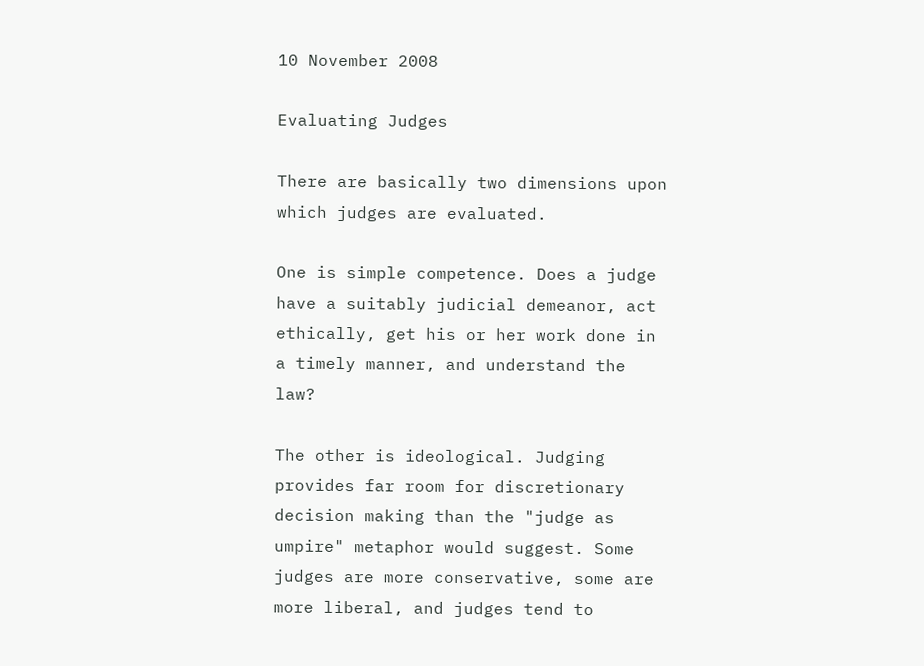10 November 2008

Evaluating Judges

There are basically two dimensions upon which judges are evaluated.

One is simple competence. Does a judge have a suitably judicial demeanor, act ethically, get his or her work done in a timely manner, and understand the law?

The other is ideological. Judging provides far room for discretionary decision making than the "judge as umpire" metaphor would suggest. Some judges are more conservative, some are more liberal, and judges tend to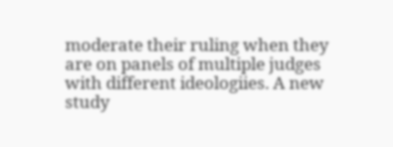moderate their ruling when they are on panels of multiple judges with different ideologiies. A new study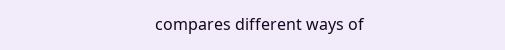compares different ways of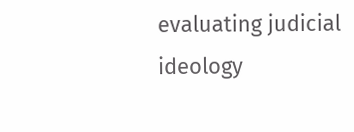evaluating judicial ideology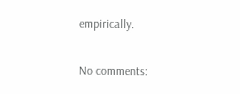empirically.

No comments: